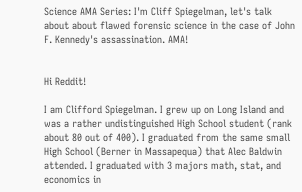Science AMA Series: I'm Cliff Spiegelman, let's talk about about flawed forensic science in the case of John F. Kennedy's assassination. AMA!


Hi Reddit!

I am Clifford Spiegelman. I grew up on Long Island and was a rather undistinguished High School student (rank about 80 out of 400). I graduated from the same small High School (Berner in Massapequa) that Alec Baldwin attended. I graduated with 3 majors math, stat, and economics in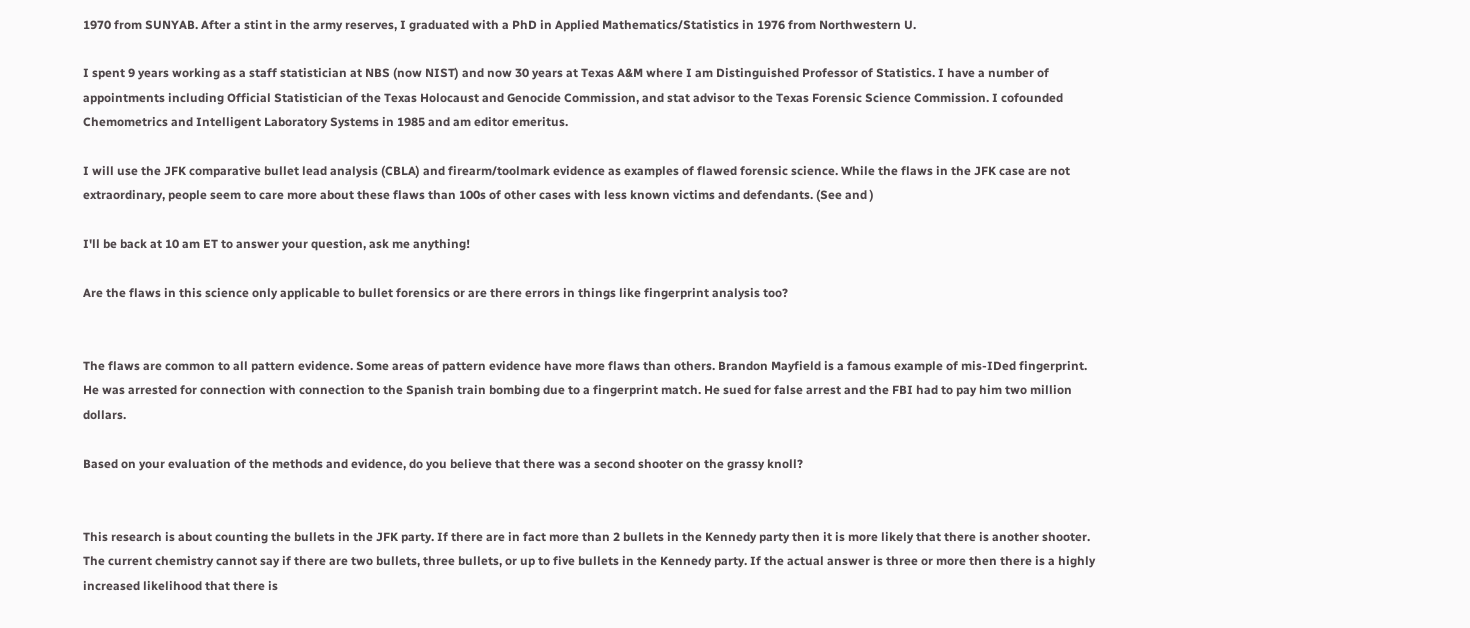1970 from SUNYAB. After a stint in the army reserves, I graduated with a PhD in Applied Mathematics/Statistics in 1976 from Northwestern U.

I spent 9 years working as a staff statistician at NBS (now NIST) and now 30 years at Texas A&M where I am Distinguished Professor of Statistics. I have a number of appointments including Official Statistician of the Texas Holocaust and Genocide Commission, and stat advisor to the Texas Forensic Science Commission. I cofounded Chemometrics and Intelligent Laboratory Systems in 1985 and am editor emeritus.

I will use the JFK comparative bullet lead analysis (CBLA) and firearm/toolmark evidence as examples of flawed forensic science. While the flaws in the JFK case are not extraordinary, people seem to care more about these flaws than 100s of other cases with less known victims and defendants. (See and )

I'll be back at 10 am ET to answer your question, ask me anything!

Are the flaws in this science only applicable to bullet forensics or are there errors in things like fingerprint analysis too?


The flaws are common to all pattern evidence. Some areas of pattern evidence have more flaws than others. Brandon Mayfield is a famous example of mis-IDed fingerprint. He was arrested for connection with connection to the Spanish train bombing due to a fingerprint match. He sued for false arrest and the FBI had to pay him two million dollars.

Based on your evaluation of the methods and evidence, do you believe that there was a second shooter on the grassy knoll?


This research is about counting the bullets in the JFK party. If there are in fact more than 2 bullets in the Kennedy party then it is more likely that there is another shooter. The current chemistry cannot say if there are two bullets, three bullets, or up to five bullets in the Kennedy party. If the actual answer is three or more then there is a highly increased likelihood that there is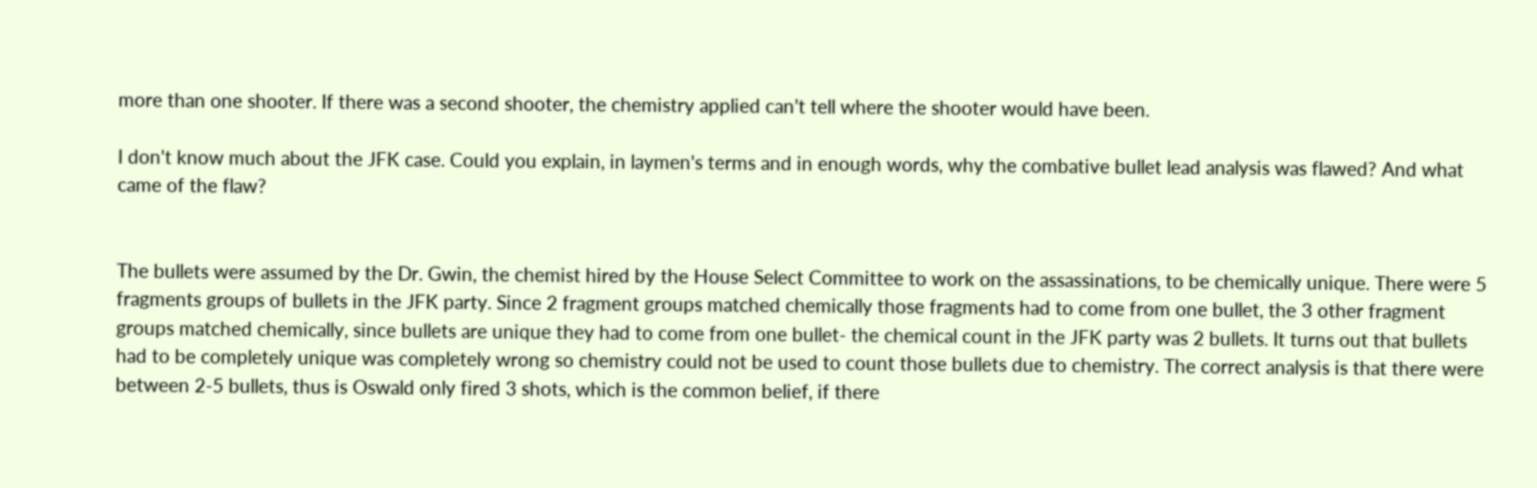more than one shooter. If there was a second shooter, the chemistry applied can’t tell where the shooter would have been.

I don't know much about the JFK case. Could you explain, in laymen's terms and in enough words, why the combative bullet lead analysis was flawed? And what came of the flaw?


The bullets were assumed by the Dr. Gwin, the chemist hired by the House Select Committee to work on the assassinations, to be chemically unique. There were 5 fragments groups of bullets in the JFK party. Since 2 fragment groups matched chemically those fragments had to come from one bullet, the 3 other fragment groups matched chemically, since bullets are unique they had to come from one bullet- the chemical count in the JFK party was 2 bullets. It turns out that bullets had to be completely unique was completely wrong so chemistry could not be used to count those bullets due to chemistry. The correct analysis is that there were between 2-5 bullets, thus is Oswald only fired 3 shots, which is the common belief, if there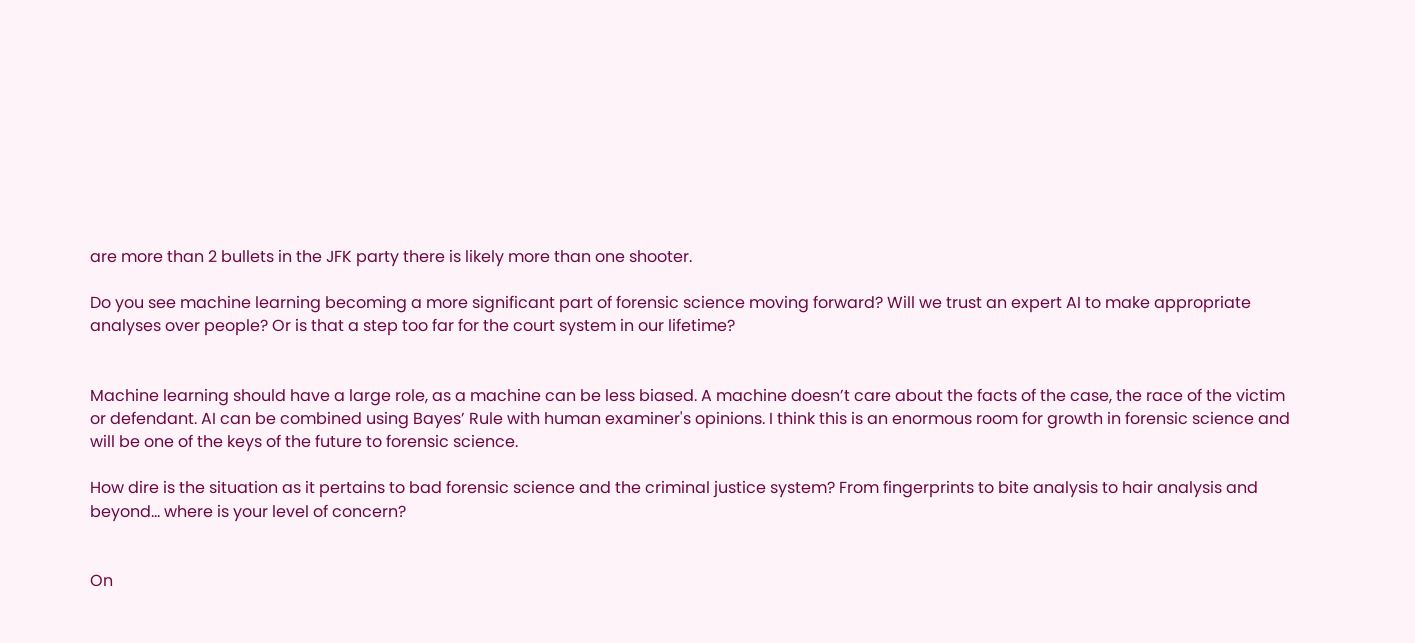are more than 2 bullets in the JFK party there is likely more than one shooter.

Do you see machine learning becoming a more significant part of forensic science moving forward? Will we trust an expert AI to make appropriate analyses over people? Or is that a step too far for the court system in our lifetime?


Machine learning should have a large role, as a machine can be less biased. A machine doesn’t care about the facts of the case, the race of the victim or defendant. AI can be combined using Bayes’ Rule with human examiner's opinions. I think this is an enormous room for growth in forensic science and will be one of the keys of the future to forensic science.

How dire is the situation as it pertains to bad forensic science and the criminal justice system? From fingerprints to bite analysis to hair analysis and beyond... where is your level of concern?


On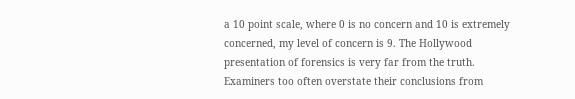a 10 point scale, where 0 is no concern and 10 is extremely concerned, my level of concern is 9. The Hollywood presentation of forensics is very far from the truth. Examiners too often overstate their conclusions from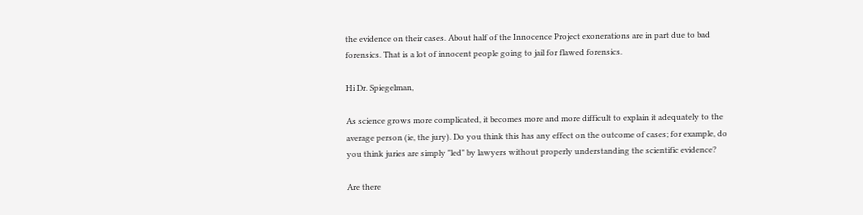the evidence on their cases. About half of the Innocence Project exonerations are in part due to bad forensics. That is a lot of innocent people going to jail for flawed forensics.

Hi Dr. Spiegelman,

As science grows more complicated, it becomes more and more difficult to explain it adequately to the average person (ie, the jury). Do you think this has any effect on the outcome of cases; for example, do you think juries are simply "led" by lawyers without properly understanding the scientific evidence?

Are there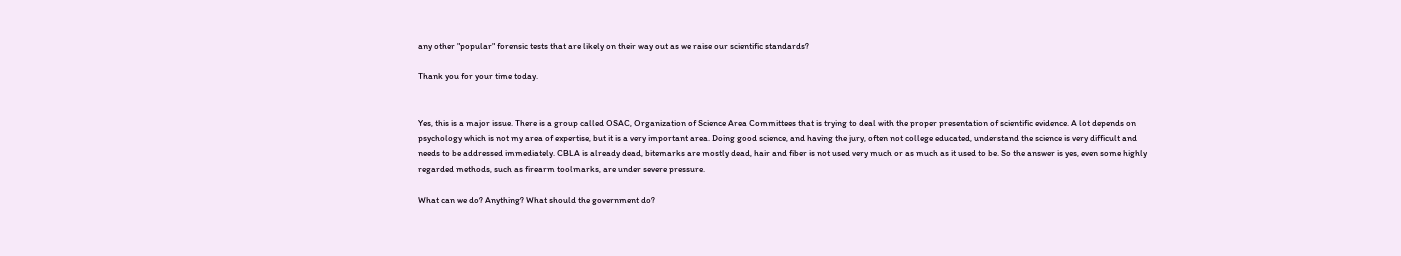any other "popular" forensic tests that are likely on their way out as we raise our scientific standards?

Thank you for your time today.


Yes, this is a major issue. There is a group called OSAC, Organization of Science Area Committees that is trying to deal with the proper presentation of scientific evidence. A lot depends on psychology which is not my area of expertise, but it is a very important area. Doing good science, and having the jury, often not college educated, understand the science is very difficult and needs to be addressed immediately. CBLA is already dead, bitemarks are mostly dead, hair and fiber is not used very much or as much as it used to be. So the answer is yes, even some highly regarded methods, such as firearm toolmarks, are under severe pressure.

What can we do? Anything? What should the government do?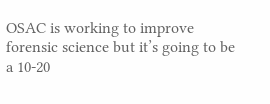OSAC is working to improve forensic science but it’s going to be a 10-20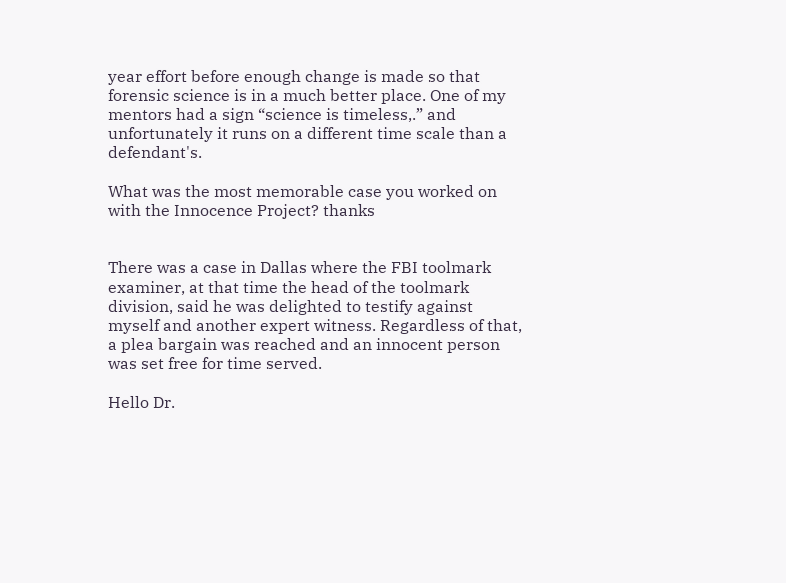year effort before enough change is made so that forensic science is in a much better place. One of my mentors had a sign “science is timeless,.” and unfortunately it runs on a different time scale than a defendant's.

What was the most memorable case you worked on with the Innocence Project? thanks


There was a case in Dallas where the FBI toolmark examiner, at that time the head of the toolmark division, said he was delighted to testify against myself and another expert witness. Regardless of that, a plea bargain was reached and an innocent person was set free for time served.

Hello Dr.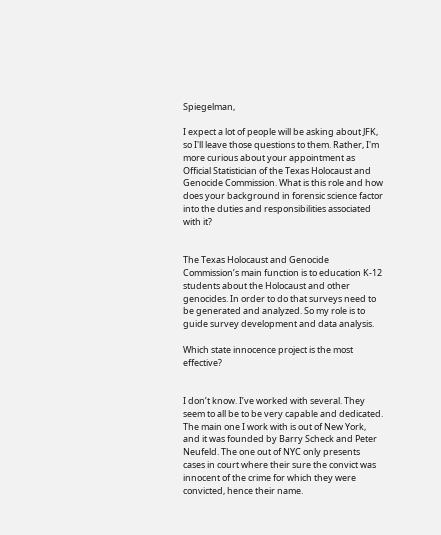Spiegelman,

I expect a lot of people will be asking about JFK, so I'll leave those questions to them. Rather, I'm more curious about your appointment as Official Statistician of the Texas Holocaust and Genocide Commission. What is this role and how does your background in forensic science factor into the duties and responsibilities associated with it?


The Texas Holocaust and Genocide Commission’s main function is to education K-12 students about the Holocaust and other genocides. In order to do that surveys need to be generated and analyzed. So my role is to guide survey development and data analysis.

Which state innocence project is the most effective?


I don’t know. I’ve worked with several. They seem to all be to be very capable and dedicated. The main one I work with is out of New York, and it was founded by Barry Scheck and Peter Neufeld. The one out of NYC only presents cases in court where their sure the convict was innocent of the crime for which they were convicted, hence their name.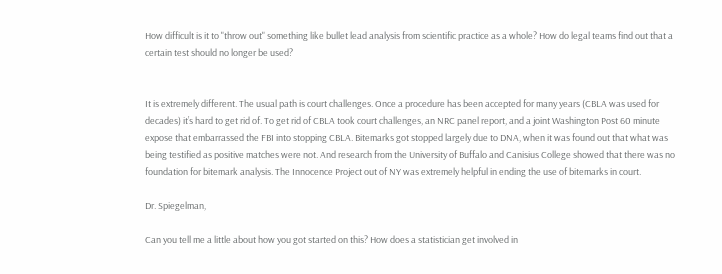How difficult is it to "throw out" something like bullet lead analysis from scientific practice as a whole? How do legal teams find out that a certain test should no longer be used?


It is extremely different. The usual path is court challenges. Once a procedure has been accepted for many years (CBLA was used for decades) it’s hard to get rid of. To get rid of CBLA took court challenges, an NRC panel report, and a joint Washington Post 60 minute expose that embarrassed the FBI into stopping CBLA. Bitemarks got stopped largely due to DNA, when it was found out that what was being testified as positive matches were not. And research from the University of Buffalo and Canisius College showed that there was no foundation for bitemark analysis. The Innocence Project out of NY was extremely helpful in ending the use of bitemarks in court.

Dr. Spiegelman,

Can you tell me a little about how you got started on this? How does a statistician get involved in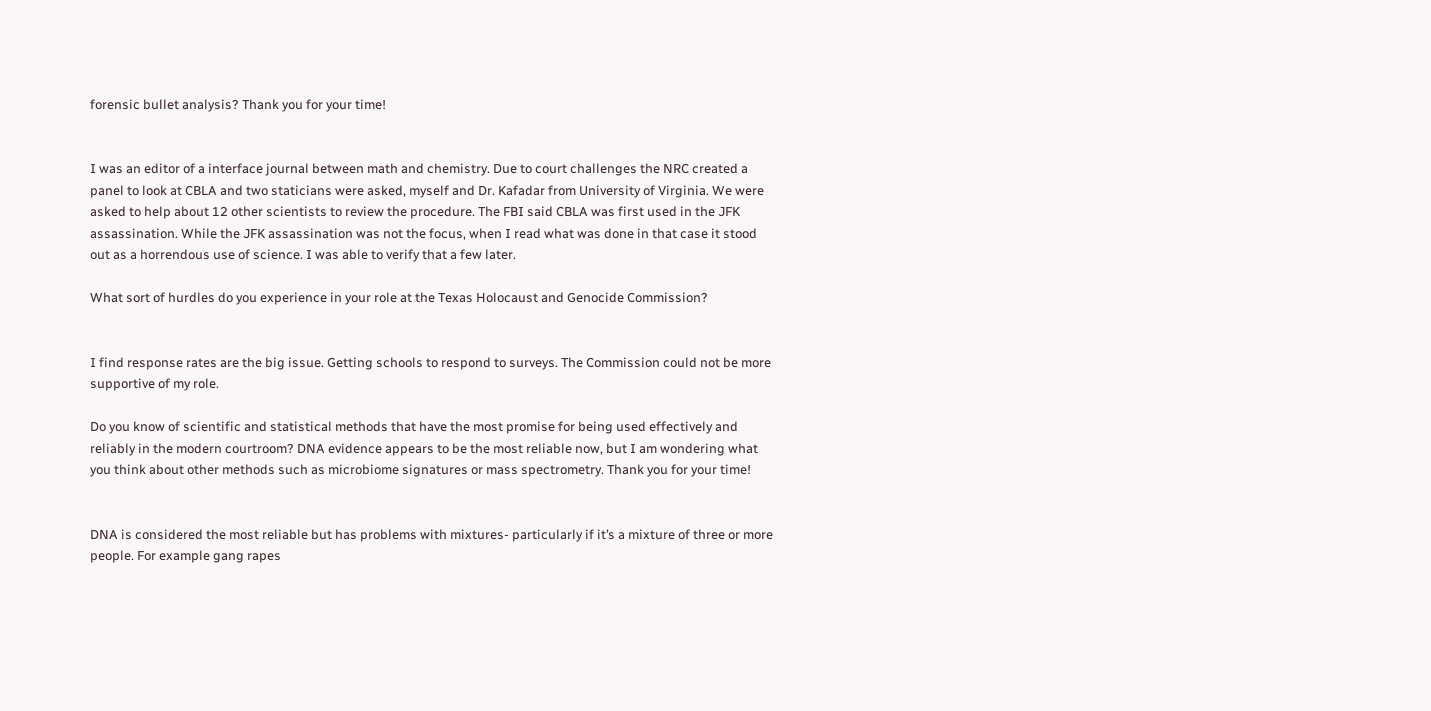forensic bullet analysis? Thank you for your time!


I was an editor of a interface journal between math and chemistry. Due to court challenges the NRC created a panel to look at CBLA and two staticians were asked, myself and Dr. Kafadar from University of Virginia. We were asked to help about 12 other scientists to review the procedure. The FBI said CBLA was first used in the JFK assassination. While the JFK assassination was not the focus, when I read what was done in that case it stood out as a horrendous use of science. I was able to verify that a few later.

What sort of hurdles do you experience in your role at the Texas Holocaust and Genocide Commission?


I find response rates are the big issue. Getting schools to respond to surveys. The Commission could not be more supportive of my role.

Do you know of scientific and statistical methods that have the most promise for being used effectively and reliably in the modern courtroom? DNA evidence appears to be the most reliable now, but I am wondering what you think about other methods such as microbiome signatures or mass spectrometry. Thank you for your time!


DNA is considered the most reliable but has problems with mixtures- particularly if it’s a mixture of three or more people. For example gang rapes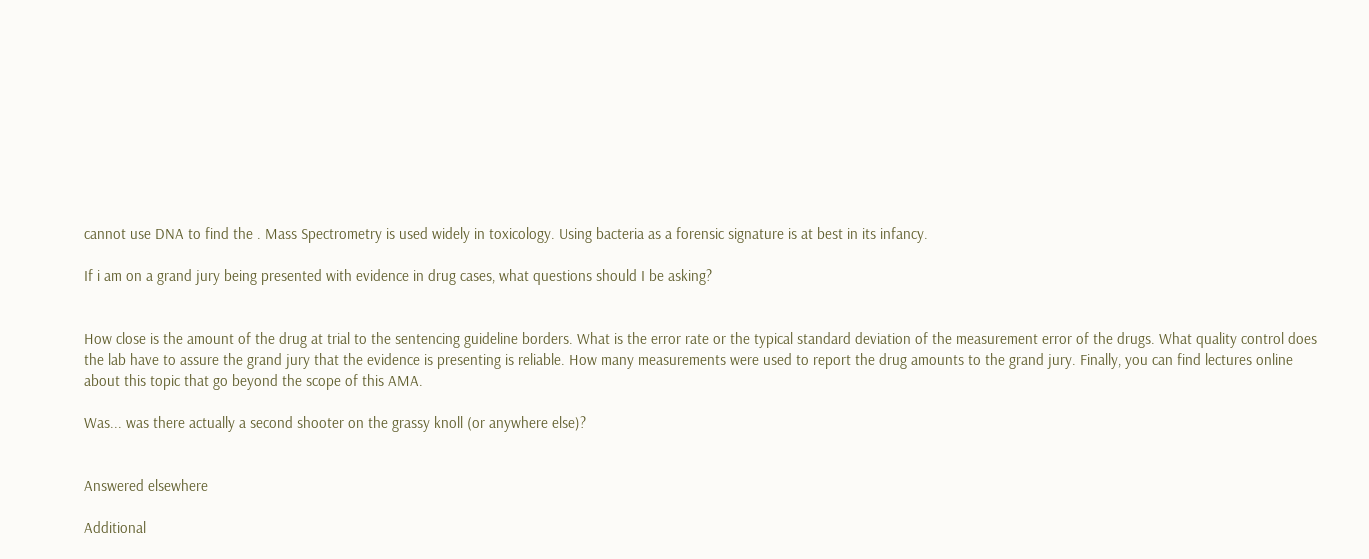cannot use DNA to find the . Mass Spectrometry is used widely in toxicology. Using bacteria as a forensic signature is at best in its infancy.

If i am on a grand jury being presented with evidence in drug cases, what questions should I be asking?


How close is the amount of the drug at trial to the sentencing guideline borders. What is the error rate or the typical standard deviation of the measurement error of the drugs. What quality control does the lab have to assure the grand jury that the evidence is presenting is reliable. How many measurements were used to report the drug amounts to the grand jury. Finally, you can find lectures online about this topic that go beyond the scope of this AMA.

Was... was there actually a second shooter on the grassy knoll (or anywhere else)?


Answered elsewhere

Additional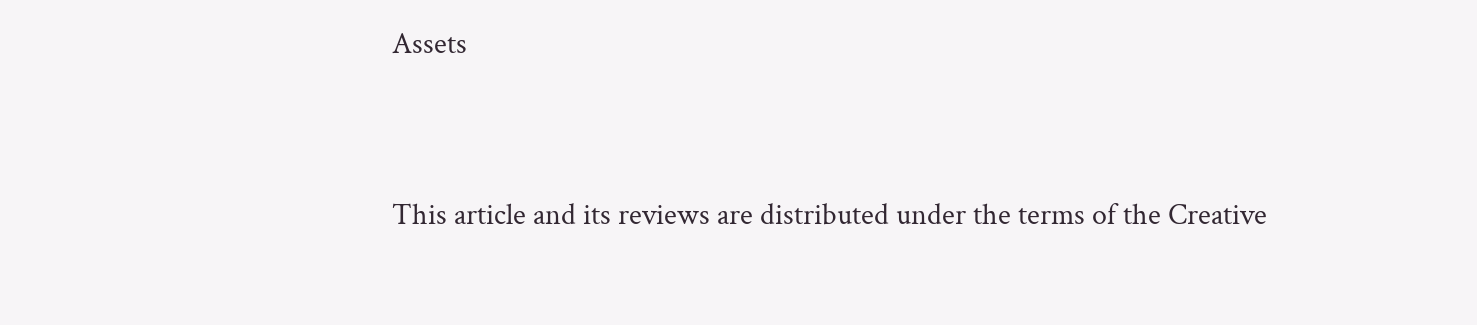Assets


This article and its reviews are distributed under the terms of the Creative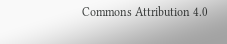Commons Attribution 4.0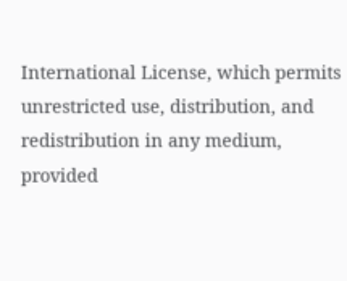International License, which permits unrestricted use, distribution, and redistribution in any medium, provided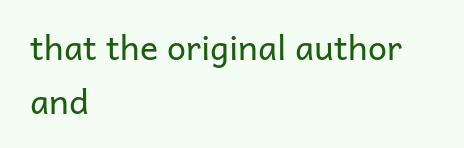that the original author and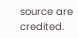source are credited.